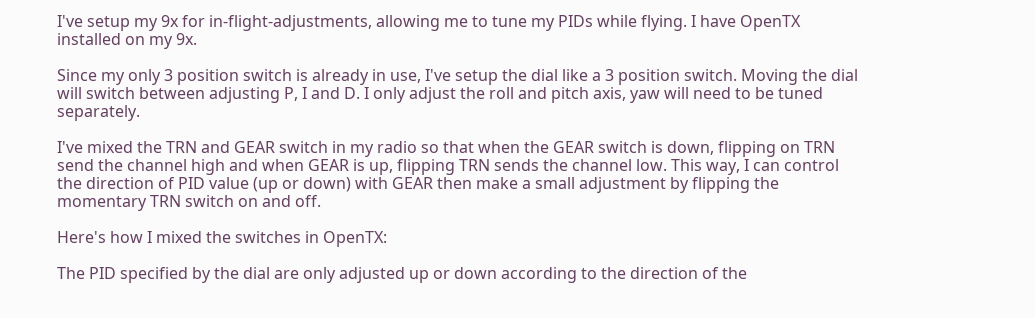I've setup my 9x for in-flight-adjustments, allowing me to tune my PIDs while flying. I have OpenTX installed on my 9x.

Since my only 3 position switch is already in use, I've setup the dial like a 3 position switch. Moving the dial will switch between adjusting P, I and D. I only adjust the roll and pitch axis, yaw will need to be tuned separately.

I've mixed the TRN and GEAR switch in my radio so that when the GEAR switch is down, flipping on TRN send the channel high and when GEAR is up, flipping TRN sends the channel low. This way, I can control the direction of PID value (up or down) with GEAR then make a small adjustment by flipping the momentary TRN switch on and off.

Here's how I mixed the switches in OpenTX:

The PID specified by the dial are only adjusted up or down according to the direction of the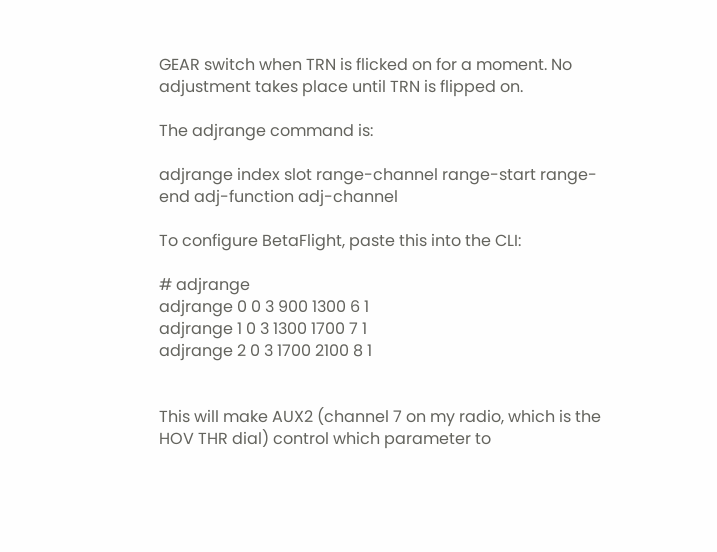GEAR switch when TRN is flicked on for a moment. No adjustment takes place until TRN is flipped on.

The adjrange command is:

adjrange index slot range-channel range-start range-end adj-function adj-channel

To configure BetaFlight, paste this into the CLI:

# adjrange
adjrange 0 0 3 900 1300 6 1
adjrange 1 0 3 1300 1700 7 1
adjrange 2 0 3 1700 2100 8 1


This will make AUX2 (channel 7 on my radio, which is the HOV THR dial) control which parameter to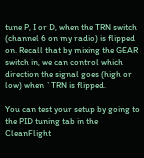tune P, I or D, when the TRN switch (channel 6 on my radio) is flipped on. Recall that by mixing the GEAR switch in, we can control which direction the signal goes (high or low) when `TRN is flipped.

You can test your setup by going to the PID tuning tab in the CleanFlight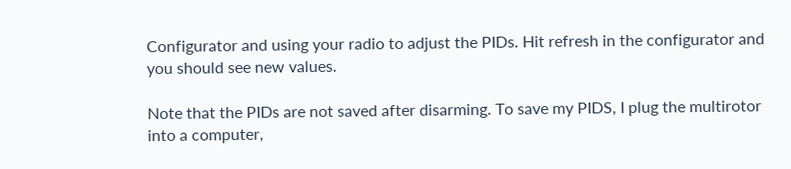Configurator and using your radio to adjust the PIDs. Hit refresh in the configurator and you should see new values.

Note that the PIDs are not saved after disarming. To save my PIDS, I plug the multirotor into a computer,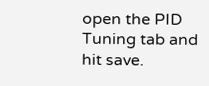open the PID Tuning tab and hit save.